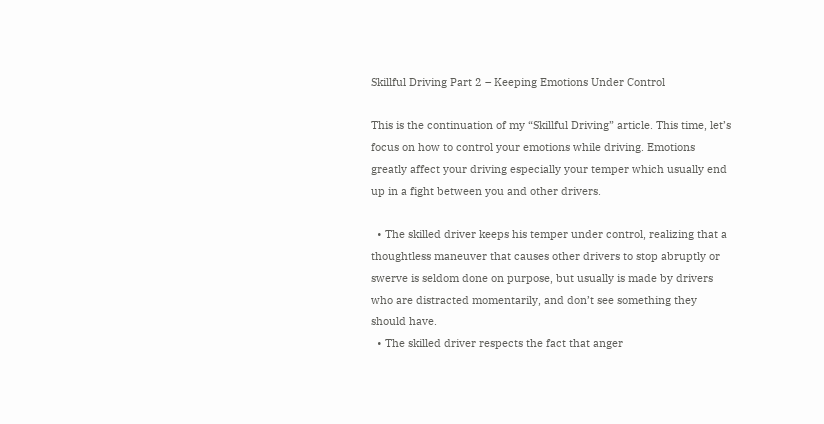Skillful Driving Part 2 – Keeping Emotions Under Control

This is the continuation of my “Skillful Driving” article. This time, let’s focus on how to control your emotions while driving. Emotions greatly affect your driving especially your temper which usually end up in a fight between you and other drivers.

  • The skilled driver keeps his temper under control, realizing that a thoughtless maneuver that causes other drivers to stop abruptly or swerve is seldom done on purpose, but usually is made by drivers who are distracted momentarily, and don’t see something they should have.
  • The skilled driver respects the fact that anger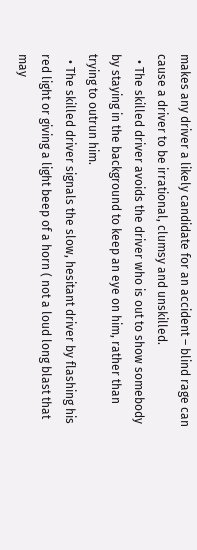makes any driver a likely candidate for an accident – blind rage can cause a driver to be irrational, clumsy and unskilled.
  • The skilled driver avoids the driver who is out to show somebody  by staying in the background to keep an eye on him, rather than trying to outrun him.
  • The skilled driver signals the slow, hesitant driver by flashing his red light or giving a light beep of a horn ( not a loud long blast that may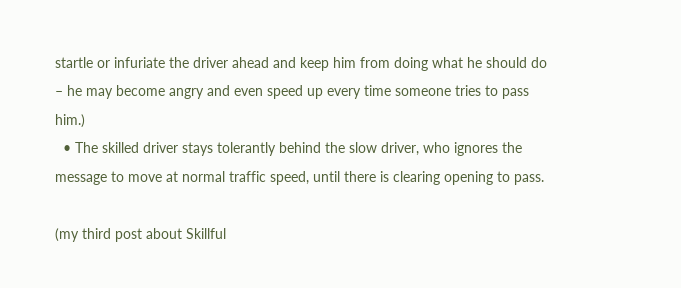startle or infuriate the driver ahead and keep him from doing what he should do – he may become angry and even speed up every time someone tries to pass him.)
  • The skilled driver stays tolerantly behind the slow driver, who ignores the message to move at normal traffic speed, until there is clearing opening to pass.

(my third post about Skillful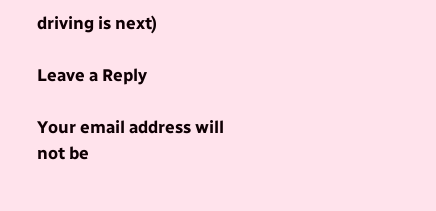driving is next)

Leave a Reply

Your email address will not be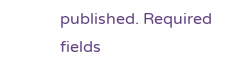published. Required fields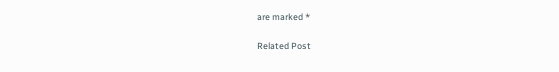are marked *

Related Post